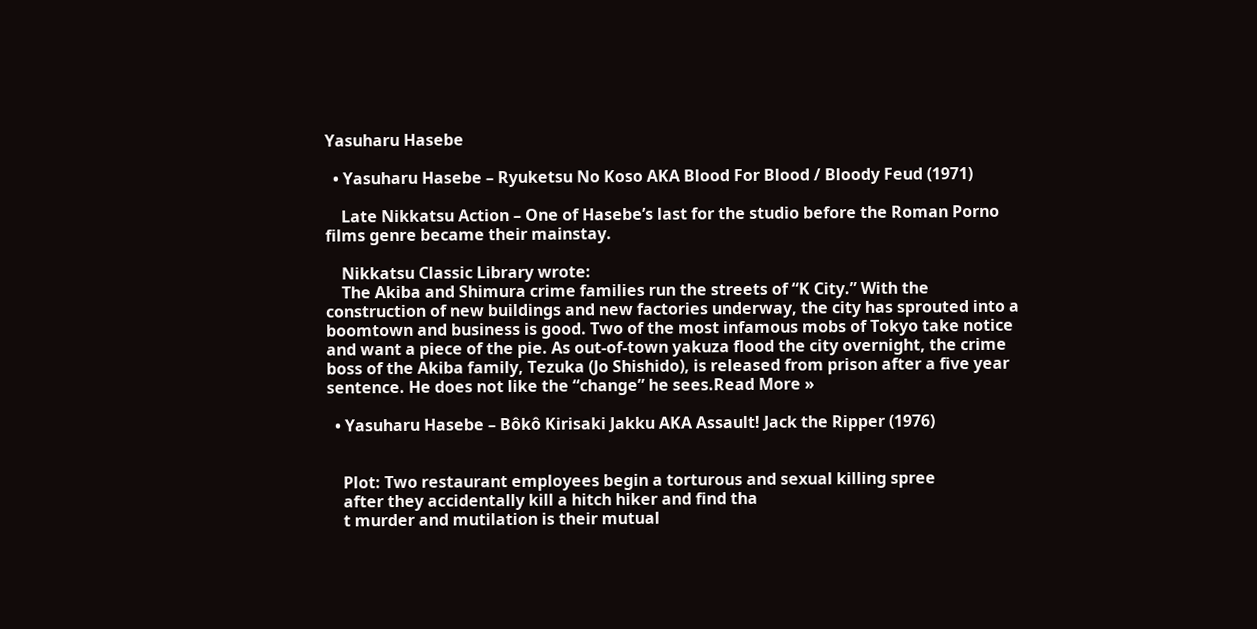Yasuharu Hasebe

  • Yasuharu Hasebe – Ryuketsu No Koso AKA Blood For Blood / Bloody Feud (1971)

    Late Nikkatsu Action – One of Hasebe’s last for the studio before the Roman Porno films genre became their mainstay.

    Nikkatsu Classic Library wrote:
    The Akiba and Shimura crime families run the streets of “K City.” With the construction of new buildings and new factories underway, the city has sprouted into a boomtown and business is good. Two of the most infamous mobs of Tokyo take notice and want a piece of the pie. As out-of-town yakuza flood the city overnight, the crime boss of the Akiba family, Tezuka (Jo Shishido), is released from prison after a five year sentence. He does not like the “change” he sees.Read More »

  • Yasuharu Hasebe – Bôkô Kirisaki Jakku AKA Assault! Jack the Ripper (1976)


    Plot: Two restaurant employees begin a torturous and sexual killing spree
    after they accidentally kill a hitch hiker and find tha
    t murder and mutilation is their mutual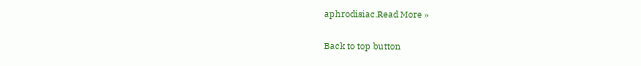aphrodisiac.Read More »

Back to top button